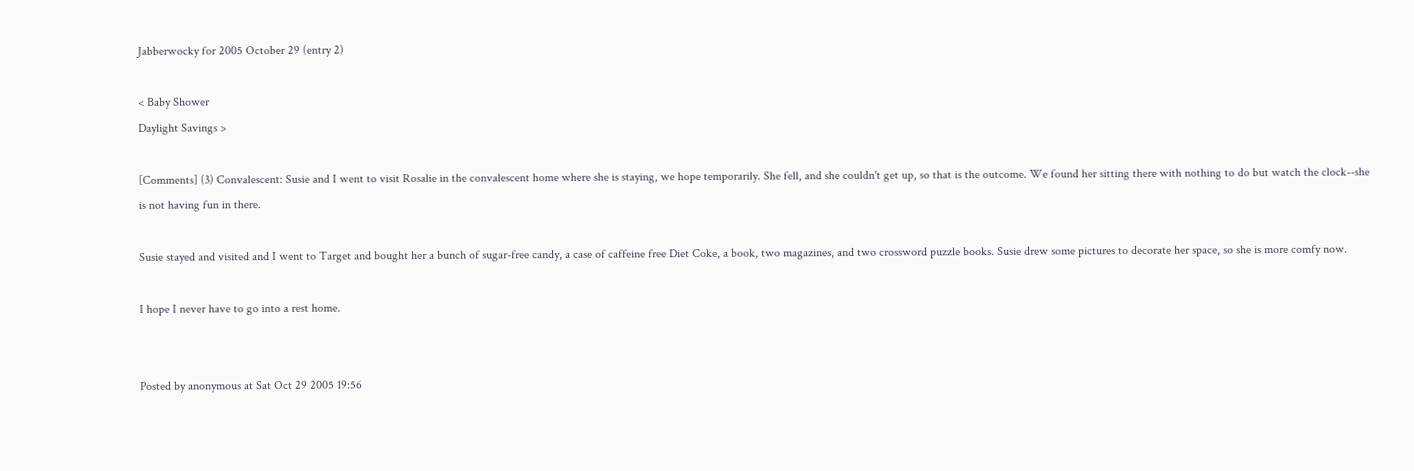Jabberwocky for 2005 October 29 (entry 2)

< Baby Shower
Daylight Savings >

[Comments] (3) Convalescent: Susie and I went to visit Rosalie in the convalescent home where she is staying, we hope temporarily. She fell, and she couldn't get up, so that is the outcome. We found her sitting there with nothing to do but watch the clock--she is not having fun in there.

Susie stayed and visited and I went to Target and bought her a bunch of sugar-free candy, a case of caffeine free Diet Coke, a book, two magazines, and two crossword puzzle books. Susie drew some pictures to decorate her space, so she is more comfy now.

I hope I never have to go into a rest home.


Posted by anonymous at Sat Oct 29 2005 19:56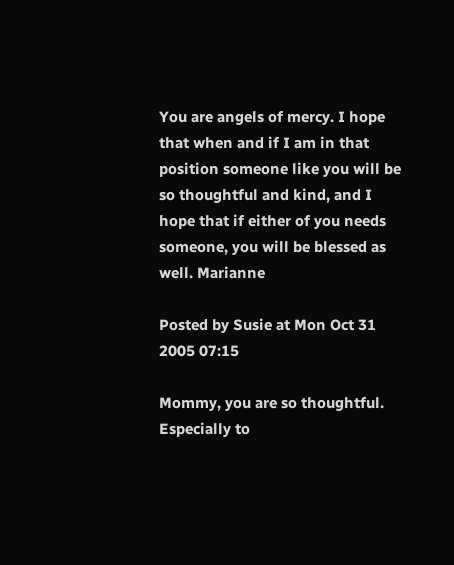You are angels of mercy. I hope that when and if I am in that position someone like you will be so thoughtful and kind, and I hope that if either of you needs someone, you will be blessed as well. Marianne

Posted by Susie at Mon Oct 31 2005 07:15

Mommy, you are so thoughtful. Especially to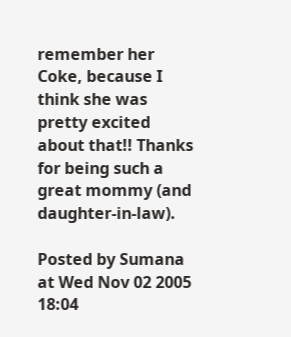remember her Coke, because I think she was pretty excited about that!! Thanks for being such a great mommy (and daughter-in-law).

Posted by Sumana at Wed Nov 02 2005 18:04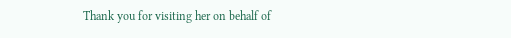Thank you for visiting her on behalf of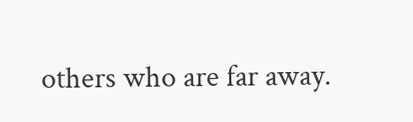others who are far away.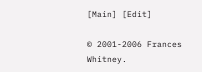[Main] [Edit]

© 2001-2006 Frances Whitney.